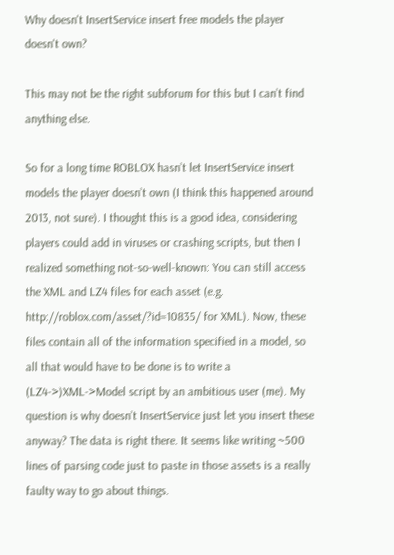Why doesn't InsertService insert free models the player doesn't own?

This may not be the right subforum for this but I can’t find anything else.

So for a long time ROBLOX hasn’t let InsertService insert models the player doesn’t own (I think this happened around 2013, not sure). I thought this is a good idea, considering players could add in viruses or crashing scripts, but then I realized something not-so-well-known: You can still access the XML and LZ4 files for each asset (e.g. http://roblox.com/asset/?id=10835/ for XML). Now, these files contain all of the information specified in a model, so all that would have to be done is to write a (LZ4->)XML->Model script by an ambitious user (me). My question is why doesn’t InsertService just let you insert these anyway? The data is right there. It seems like writing ~500 lines of parsing code just to paste in those assets is a really faulty way to go about things.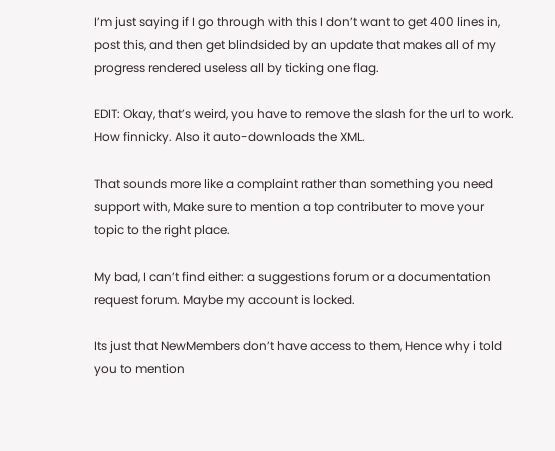I’m just saying if I go through with this I don’t want to get 400 lines in, post this, and then get blindsided by an update that makes all of my progress rendered useless all by ticking one flag.

EDIT: Okay, that’s weird, you have to remove the slash for the url to work. How finnicky. Also it auto-downloads the XML.

That sounds more like a complaint rather than something you need support with, Make sure to mention a top contributer to move your topic to the right place.

My bad, I can’t find either: a suggestions forum or a documentation request forum. Maybe my account is locked.

Its just that NewMembers don’t have access to them, Hence why i told you to mention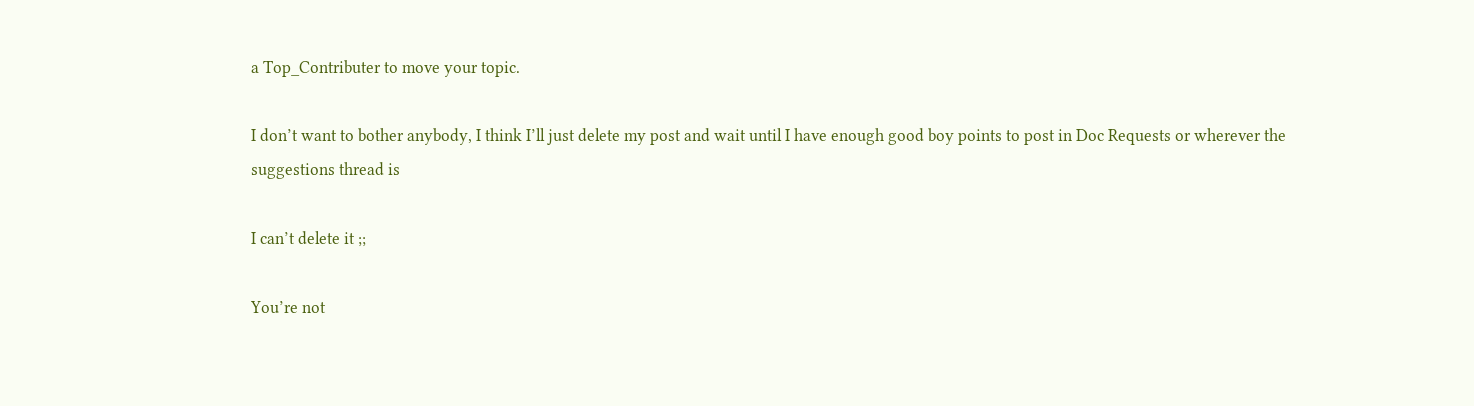a Top_Contributer to move your topic.

I don’t want to bother anybody, I think I’ll just delete my post and wait until I have enough good boy points to post in Doc Requests or wherever the suggestions thread is

I can’t delete it ;;

You’re not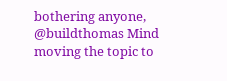bothering anyone, @buildthomas Mind moving the topic to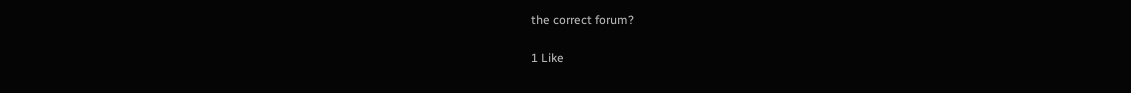the correct forum?

1 Like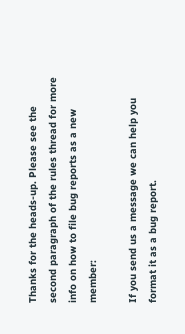Thanks for the heads-up. Please see the second paragraph of the rules thread for more info on how to file bug reports as a new member:

If you send us a message we can help you format it as a bug report.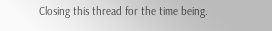Closing this thread for the time being.